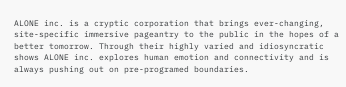ALONE inc. is a cryptic corporation that brings ever-changing, site-specific immersive pageantry to the public in the hopes of a better tomorrow. Through their highly varied and idiosyncratic shows ALONE inc. explores human emotion and connectivity and is always pushing out on pre-programed boundaries.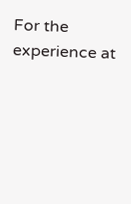For the experience at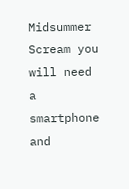Midsummer Scream you will need a smartphone and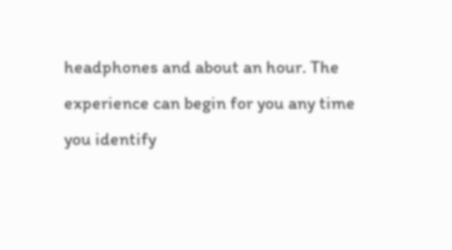headphones and about an hour. The experience can begin for you any time you identify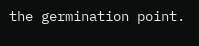the germination point.